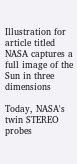Illustration for article titled NASA captures a full image of the Sun in three dimensions

Today, NASA's twin STEREO probes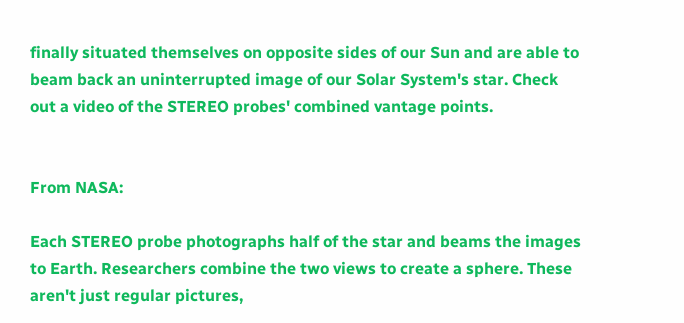finally situated themselves on opposite sides of our Sun and are able to beam back an uninterrupted image of our Solar System's star. Check out a video of the STEREO probes' combined vantage points.


From NASA:

Each STEREO probe photographs half of the star and beams the images to Earth. Researchers combine the two views to create a sphere. These aren't just regular pictures,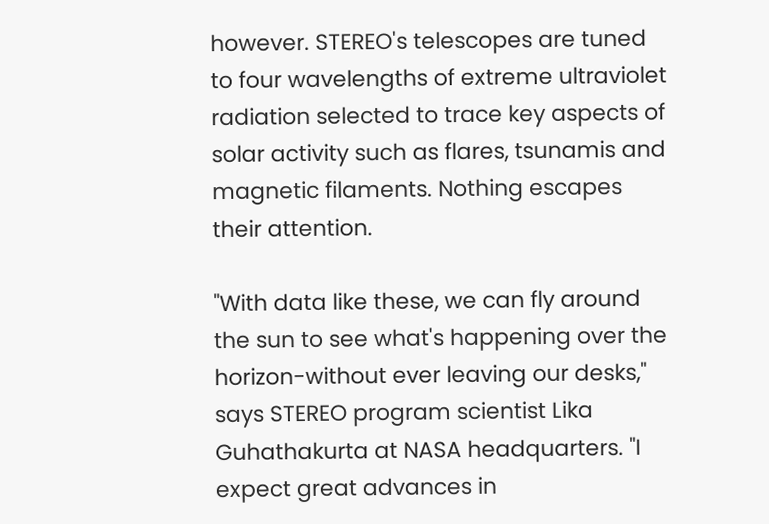however. STEREO's telescopes are tuned to four wavelengths of extreme ultraviolet radiation selected to trace key aspects of solar activity such as flares, tsunamis and magnetic filaments. Nothing escapes their attention.

"With data like these, we can fly around the sun to see what's happening over the horizon-without ever leaving our desks," says STEREO program scientist Lika Guhathakurta at NASA headquarters. "I expect great advances in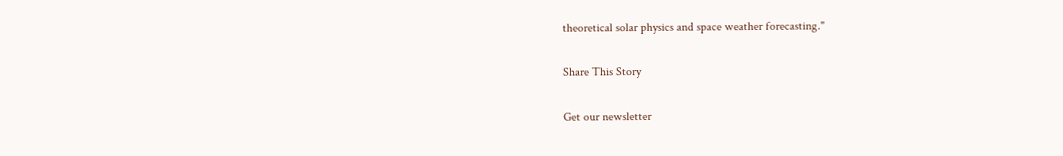theoretical solar physics and space weather forecasting."

Share This Story

Get our newsletter